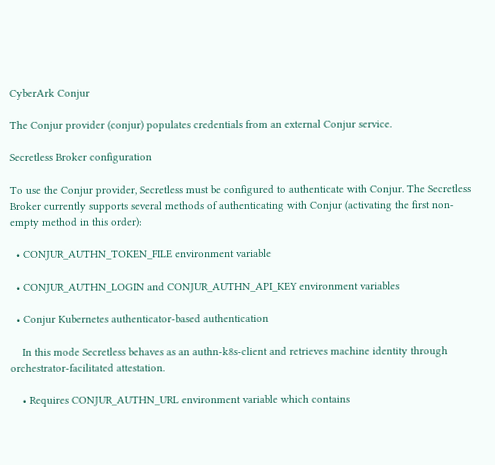CyberArk Conjur

The Conjur provider (conjur) populates credentials from an external Conjur service.

Secretless Broker configuration

To use the Conjur provider, Secretless must be configured to authenticate with Conjur. The Secretless Broker currently supports several methods of authenticating with Conjur (activating the first non-empty method in this order):

  • CONJUR_AUTHN_TOKEN_FILE environment variable

  • CONJUR_AUTHN_LOGIN and CONJUR_AUTHN_API_KEY environment variables

  • Conjur Kubernetes authenticator-based authentication

    In this mode Secretless behaves as an authn-k8s-client and retrieves machine identity through orchestrator-facilitated attestation.

    • Requires CONJUR_AUTHN_URL environment variable which contains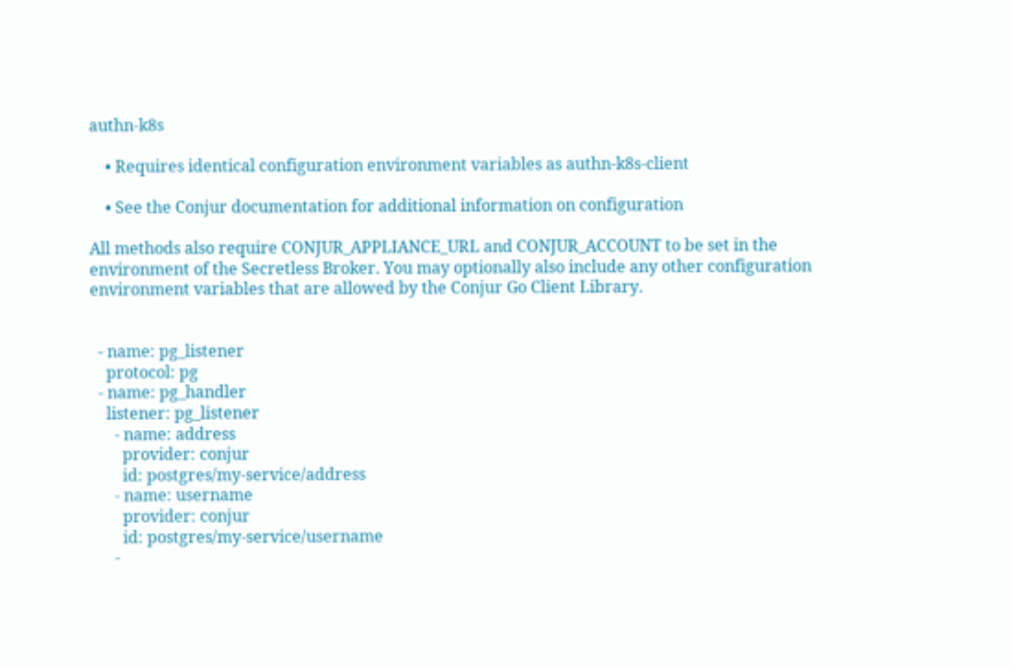authn-k8s

    • Requires identical configuration environment variables as authn-k8s-client

    • See the Conjur documentation for additional information on configuration

All methods also require CONJUR_APPLIANCE_URL and CONJUR_ACCOUNT to be set in the environment of the Secretless Broker. You may optionally also include any other configuration environment variables that are allowed by the Conjur Go Client Library.


  - name: pg_listener
    protocol: pg
  - name: pg_handler
    listener: pg_listener
      - name: address
        provider: conjur
        id: postgres/my-service/address
      - name: username
        provider: conjur
        id: postgres/my-service/username
      -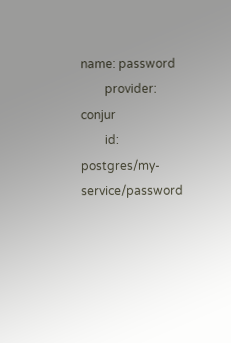name: password
        provider: conjur
        id: postgres/my-service/password